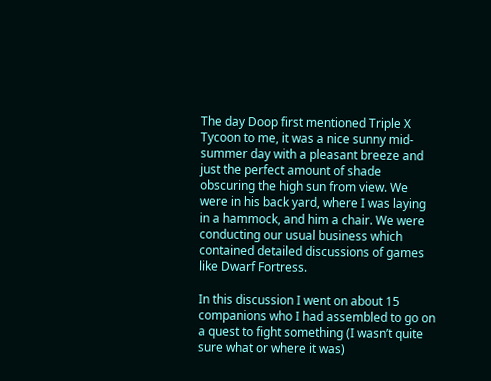The day Doop first mentioned Triple X Tycoon to me, it was a nice sunny mid-summer day with a pleasant breeze and just the perfect amount of shade obscuring the high sun from view. We were in his back yard, where I was laying in a hammock, and him a chair. We were conducting our usual business which contained detailed discussions of games like Dwarf Fortress.

In this discussion I went on about 15 companions who I had assembled to go on a quest to fight something (I wasn’t quite sure what or where it was)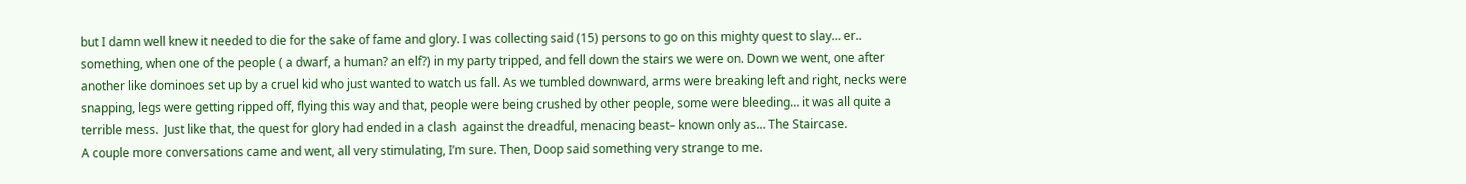but I damn well knew it needed to die for the sake of fame and glory. I was collecting said (15) persons to go on this mighty quest to slay… er.. something, when one of the people ( a dwarf, a human? an elf?) in my party tripped, and fell down the stairs we were on. Down we went, one after another like dominoes set up by a cruel kid who just wanted to watch us fall. As we tumbled downward, arms were breaking left and right, necks were snapping, legs were getting ripped off, flying this way and that, people were being crushed by other people, some were bleeding… it was all quite a terrible mess.  Just like that, the quest for glory had ended in a clash  against the dreadful, menacing beast– known only as… The Staircase.
A couple more conversations came and went, all very stimulating, I’m sure. Then, Doop said something very strange to me.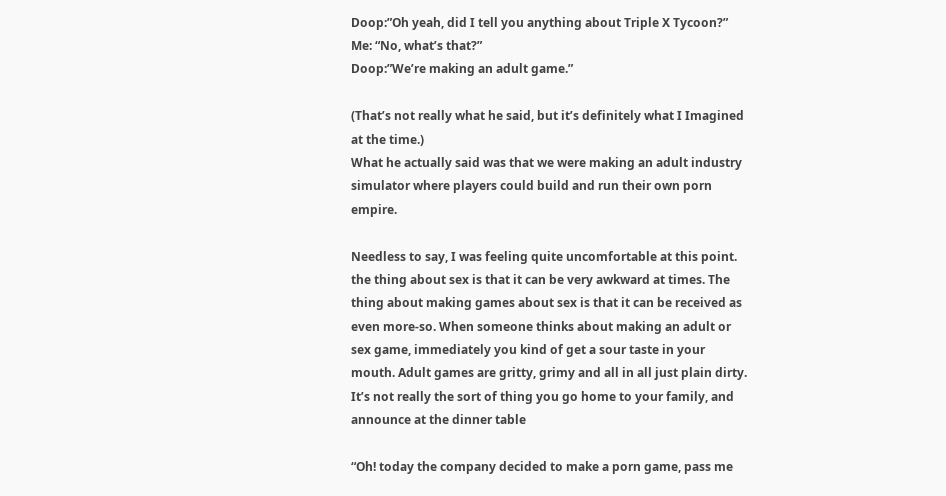Doop:”Oh yeah, did I tell you anything about Triple X Tycoon?”
Me: “No, what’s that?”
Doop:”We’re making an adult game.”

(That’s not really what he said, but it’s definitely what I Imagined at the time.)
What he actually said was that we were making an adult industry simulator where players could build and run their own porn empire.

Needless to say, I was feeling quite uncomfortable at this point. the thing about sex is that it can be very awkward at times. The thing about making games about sex is that it can be received as even more-so. When someone thinks about making an adult or sex game, immediately you kind of get a sour taste in your mouth. Adult games are gritty, grimy and all in all just plain dirty. It’s not really the sort of thing you go home to your family, and announce at the dinner table

“Oh! today the company decided to make a porn game, pass me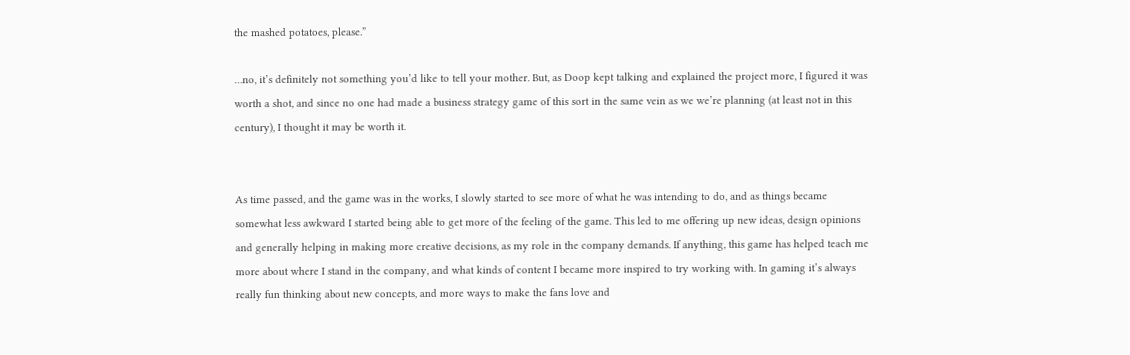the mashed potatoes, please.”

…no, it’s definitely not something you’d like to tell your mother. But, as Doop kept talking and explained the project more, I figured it was worth a shot, and since no one had made a business strategy game of this sort in the same vein as we we’re planning (at least not in this century), I thought it may be worth it.


As time passed, and the game was in the works, I slowly started to see more of what he was intending to do, and as things became somewhat less awkward I started being able to get more of the feeling of the game. This led to me offering up new ideas, design opinions and generally helping in making more creative decisions, as my role in the company demands. If anything, this game has helped teach me more about where I stand in the company, and what kinds of content I became more inspired to try working with. In gaming it’s always really fun thinking about new concepts, and more ways to make the fans love and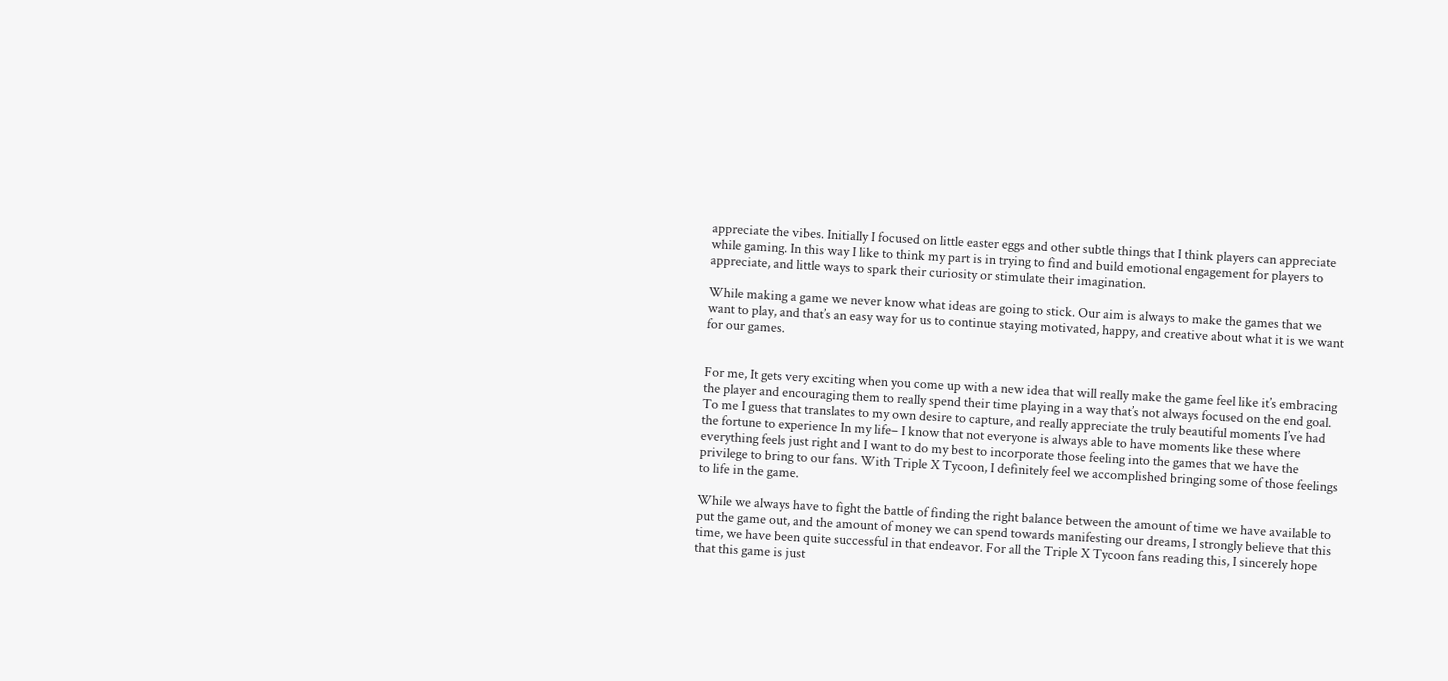appreciate the vibes. Initially I focused on little easter eggs and other subtle things that I think players can appreciate while gaming. In this way I like to think my part is in trying to find and build emotional engagement for players to appreciate, and little ways to spark their curiosity or stimulate their imagination.

While making a game we never know what ideas are going to stick. Our aim is always to make the games that we want to play, and that’s an easy way for us to continue staying motivated, happy, and creative about what it is we want for our games.


For me, It gets very exciting when you come up with a new idea that will really make the game feel like it’s embracing the player and encouraging them to really spend their time playing in a way that’s not always focused on the end goal. To me I guess that translates to my own desire to capture, and really appreciate the truly beautiful moments I’ve had the fortune to experience In my life– I know that not everyone is always able to have moments like these where everything feels just right and I want to do my best to incorporate those feeling into the games that we have the privilege to bring to our fans. With Triple X Tycoon, I definitely feel we accomplished bringing some of those feelings to life in the game.

While we always have to fight the battle of finding the right balance between the amount of time we have available to put the game out, and the amount of money we can spend towards manifesting our dreams, I strongly believe that this time, we have been quite successful in that endeavor. For all the Triple X Tycoon fans reading this, I sincerely hope that this game is just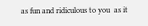as fun and ridiculous to you  as it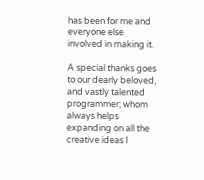has been for me and everyone else involved in making it.

A special thanks goes to our dearly beloved, and vastly talented programmer; whom always helps expanding on all the creative ideas I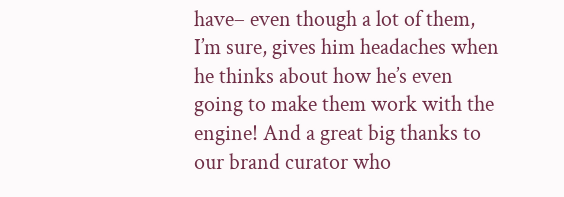have– even though a lot of them, I’m sure, gives him headaches when he thinks about how he’s even going to make them work with the engine! And a great big thanks to our brand curator who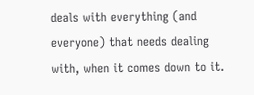deals with everything (and everyone) that needs dealing with, when it comes down to it.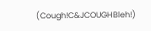(Cough!C&JCOUGHBleh!)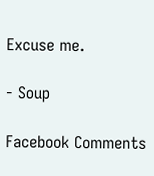Excuse me.

- Soup

Facebook Comments